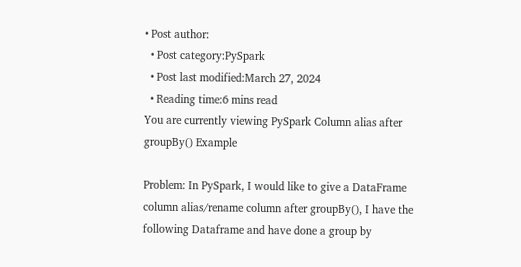• Post author:
  • Post category:PySpark
  • Post last modified:March 27, 2024
  • Reading time:6 mins read
You are currently viewing PySpark Column alias after groupBy() Example

Problem: In PySpark, I would like to give a DataFrame column alias/rename column after groupBy(), I have the following Dataframe and have done a group by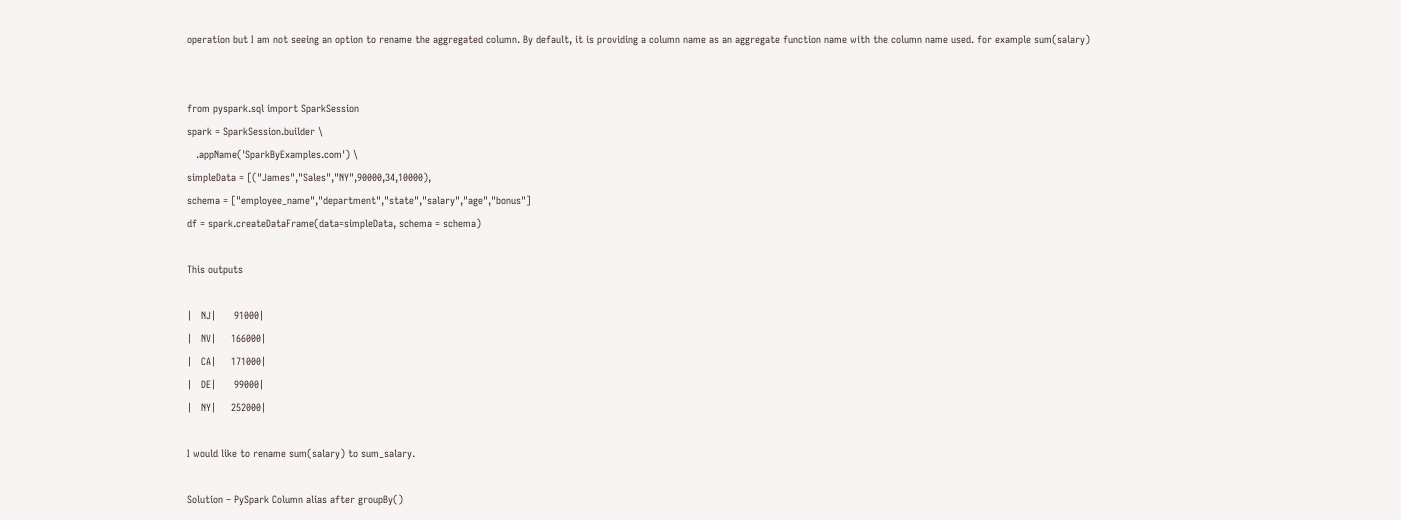operation but I am not seeing an option to rename the aggregated column. By default, it is providing a column name as an aggregate function name with the column name used. for example sum(salary)


from pyspark.sql import SparkSession
spark = SparkSession.builder \
   .appName('SparkByExamples.com') \
simpleData = [("James","Sales","NY",90000,34,10000),
schema = ["employee_name","department","state","salary","age","bonus"]
df = spark.createDataFrame(data=simpleData, schema = schema)

This outputs

|   NJ|      91000|
|   NV|     166000|
|   CA|     171000|
|   DE|      99000|
|   NY|     252000|

I would like to rename sum(salary) to sum_salary.

Solution – PySpark Column alias after groupBy()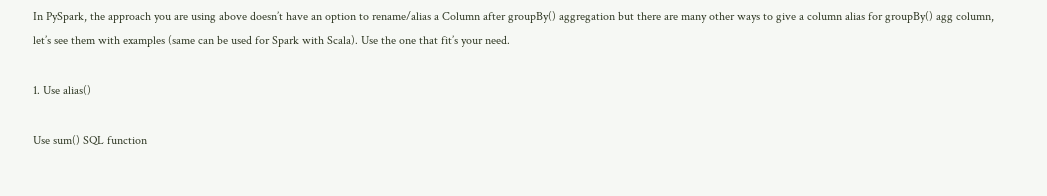In PySpark, the approach you are using above doesn’t have an option to rename/alias a Column after groupBy() aggregation but there are many other ways to give a column alias for groupBy() agg column, let’s see them with examples (same can be used for Spark with Scala). Use the one that fit’s your need.

1. Use alias()

Use sum() SQL function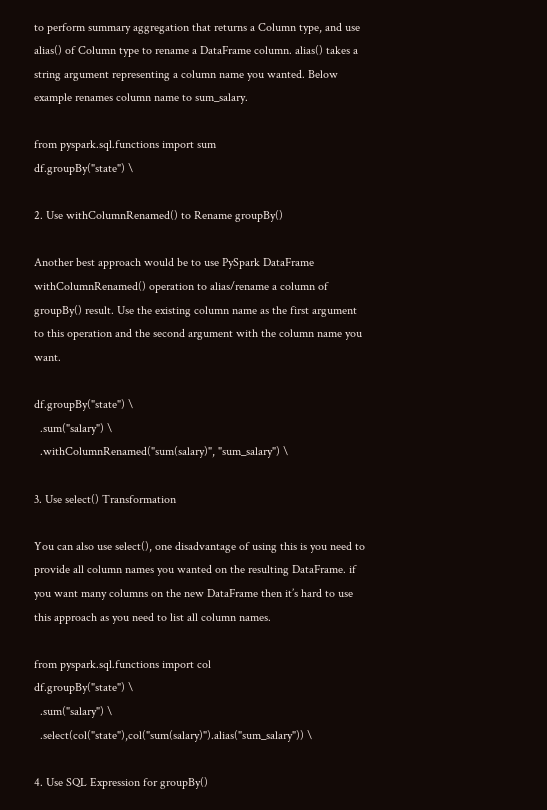to perform summary aggregation that returns a Column type, and use alias() of Column type to rename a DataFrame column. alias() takes a string argument representing a column name you wanted. Below example renames column name to sum_salary.

from pyspark.sql.functions import sum
df.groupBy("state") \

2. Use withColumnRenamed() to Rename groupBy()

Another best approach would be to use PySpark DataFrame withColumnRenamed() operation to alias/rename a column of groupBy() result. Use the existing column name as the first argument to this operation and the second argument with the column name you want.

df.groupBy("state") \
  .sum("salary") \
  .withColumnRenamed("sum(salary)", "sum_salary") \

3. Use select() Transformation

You can also use select(), one disadvantage of using this is you need to provide all column names you wanted on the resulting DataFrame. if you want many columns on the new DataFrame then it’s hard to use this approach as you need to list all column names.

from pyspark.sql.functions import col
df.groupBy("state") \
  .sum("salary") \
  .select(col("state"),col("sum(salary)").alias("sum_salary")) \

4. Use SQL Expression for groupBy()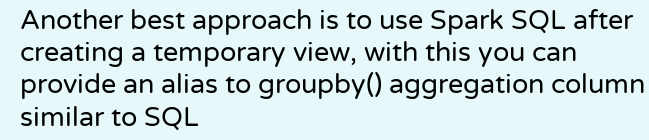Another best approach is to use Spark SQL after creating a temporary view, with this you can provide an alias to groupby() aggregation column similar to SQL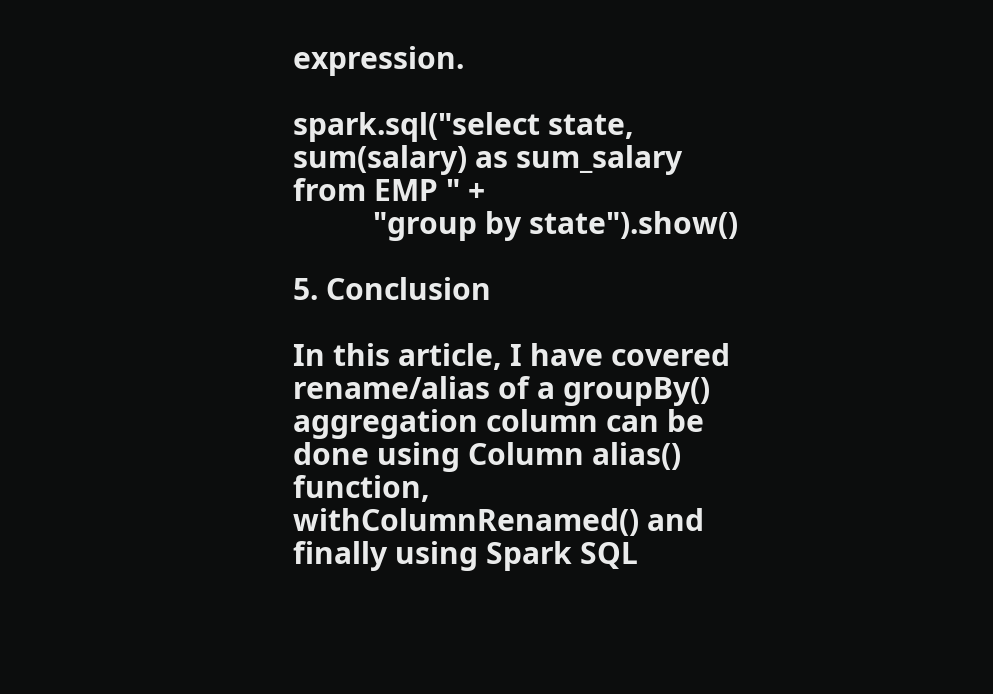expression.

spark.sql("select state, sum(salary) as sum_salary from EMP " +
          "group by state").show()

5. Conclusion

In this article, I have covered rename/alias of a groupBy() aggregation column can be done using Column alias() function, withColumnRenamed() and finally using Spark SQL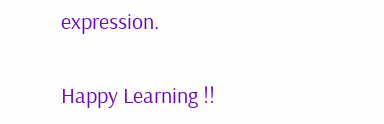expression.

Happy Learning !!